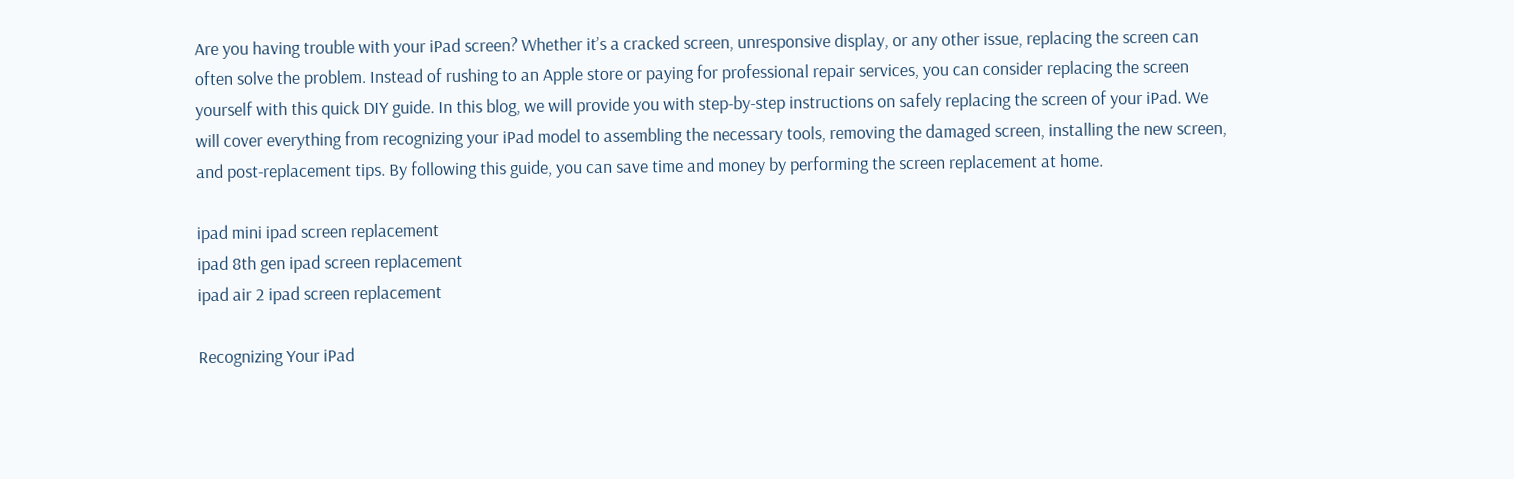Are you having trouble with your iPad screen? Whether it’s a cracked screen, unresponsive display, or any other issue, replacing the screen can often solve the problem. Instead of rushing to an Apple store or paying for professional repair services, you can consider replacing the screen yourself with this quick DIY guide. In this blog, we will provide you with step-by-step instructions on safely replacing the screen of your iPad. We will cover everything from recognizing your iPad model to assembling the necessary tools, removing the damaged screen, installing the new screen, and post-replacement tips. By following this guide, you can save time and money by performing the screen replacement at home.

ipad mini ipad screen replacement
ipad 8th gen ipad screen replacement
ipad air 2 ipad screen replacement

Recognizing Your iPad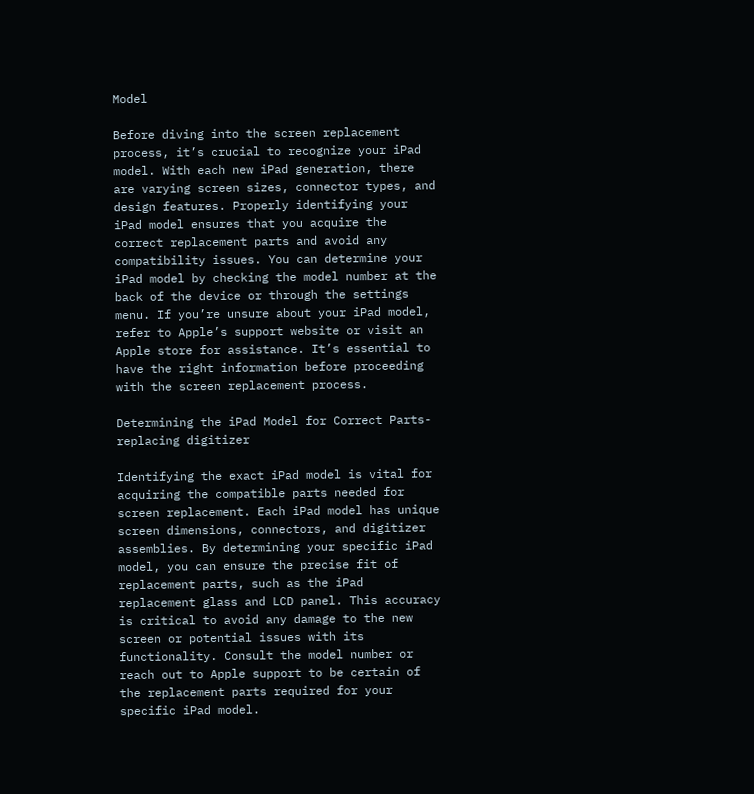Model

Before diving into the screen replacement process, it’s crucial to recognize your iPad model. With each new iPad generation, there are varying screen sizes, connector types, and design features. Properly identifying your iPad model ensures that you acquire the correct replacement parts and avoid any compatibility issues. You can determine your iPad model by checking the model number at the back of the device or through the settings menu. If you’re unsure about your iPad model, refer to Apple’s support website or visit an Apple store for assistance. It’s essential to have the right information before proceeding with the screen replacement process.

Determining the iPad Model for Correct Parts-replacing digitizer

Identifying the exact iPad model is vital for acquiring the compatible parts needed for screen replacement. Each iPad model has unique screen dimensions, connectors, and digitizer assemblies. By determining your specific iPad model, you can ensure the precise fit of replacement parts, such as the iPad replacement glass and LCD panel. This accuracy is critical to avoid any damage to the new screen or potential issues with its functionality. Consult the model number or reach out to Apple support to be certain of the replacement parts required for your specific iPad model.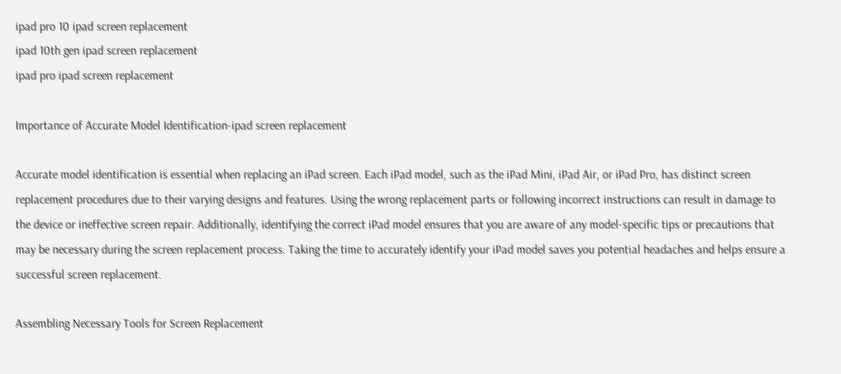ipad pro 10 ipad screen replacement
ipad 10th gen ipad screen replacement
ipad pro ipad screen replacement

Importance of Accurate Model Identification-ipad screen replacement

Accurate model identification is essential when replacing an iPad screen. Each iPad model, such as the iPad Mini, iPad Air, or iPad Pro, has distinct screen replacement procedures due to their varying designs and features. Using the wrong replacement parts or following incorrect instructions can result in damage to the device or ineffective screen repair. Additionally, identifying the correct iPad model ensures that you are aware of any model-specific tips or precautions that may be necessary during the screen replacement process. Taking the time to accurately identify your iPad model saves you potential headaches and helps ensure a successful screen replacement.

Assembling Necessary Tools for Screen Replacement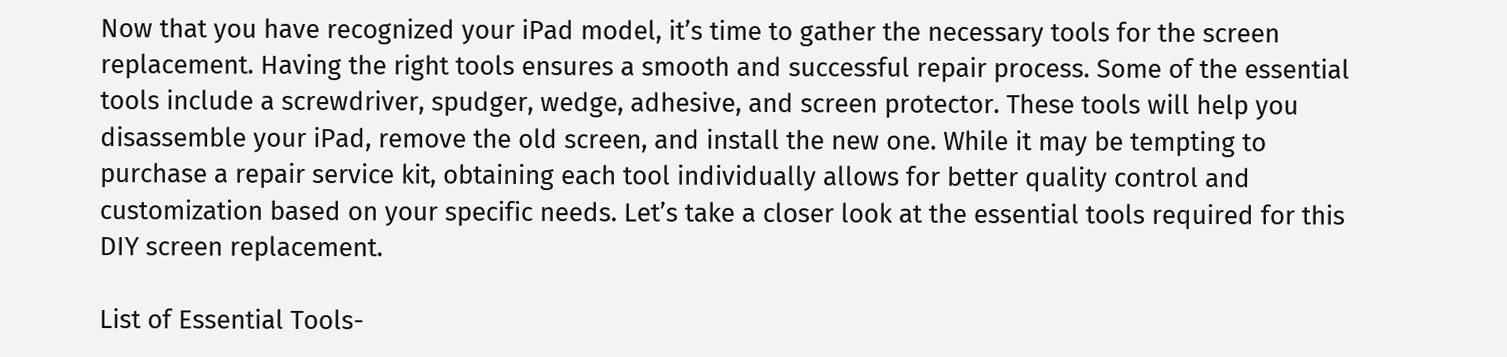Now that you have recognized your iPad model, it’s time to gather the necessary tools for the screen replacement. Having the right tools ensures a smooth and successful repair process. Some of the essential tools include a screwdriver, spudger, wedge, adhesive, and screen protector. These tools will help you disassemble your iPad, remove the old screen, and install the new one. While it may be tempting to purchase a repair service kit, obtaining each tool individually allows for better quality control and customization based on your specific needs. Let’s take a closer look at the essential tools required for this DIY screen replacement.

List of Essential Tools-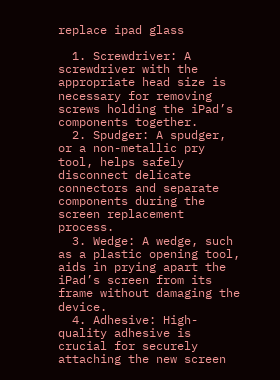replace ipad glass

  1. Screwdriver: A screwdriver with the appropriate head size is necessary for removing screws holding the iPad’s components together.
  2. Spudger: A spudger, or a non-metallic pry tool, helps safely disconnect delicate connectors and separate components during the screen replacement process.
  3. Wedge: A wedge, such as a plastic opening tool, aids in prying apart the iPad’s screen from its frame without damaging the device.
  4. Adhesive: High-quality adhesive is crucial for securely attaching the new screen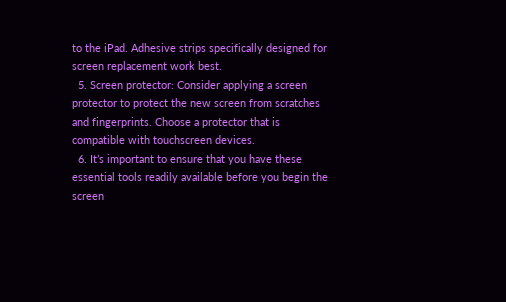to the iPad. Adhesive strips specifically designed for screen replacement work best.
  5. Screen protector: Consider applying a screen protector to protect the new screen from scratches and fingerprints. Choose a protector that is compatible with touchscreen devices.
  6. It’s important to ensure that you have these essential tools readily available before you begin the screen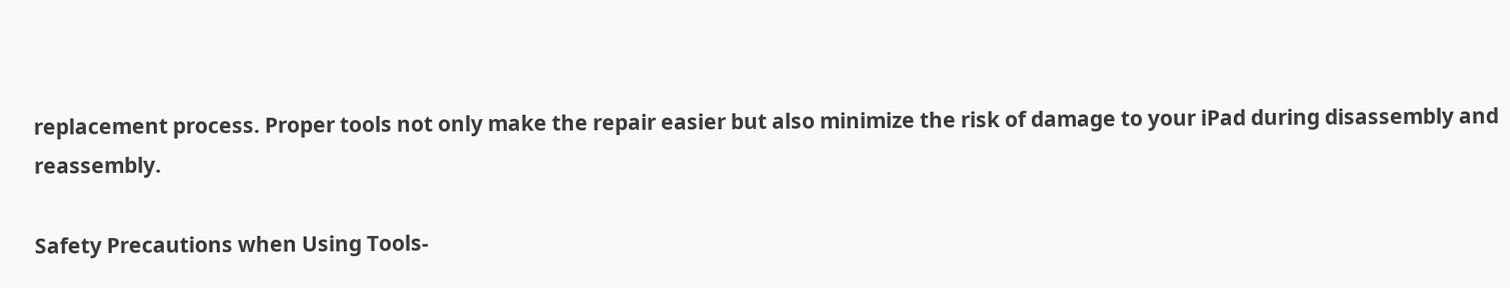replacement process. Proper tools not only make the repair easier but also minimize the risk of damage to your iPad during disassembly and reassembly.

Safety Precautions when Using Tools-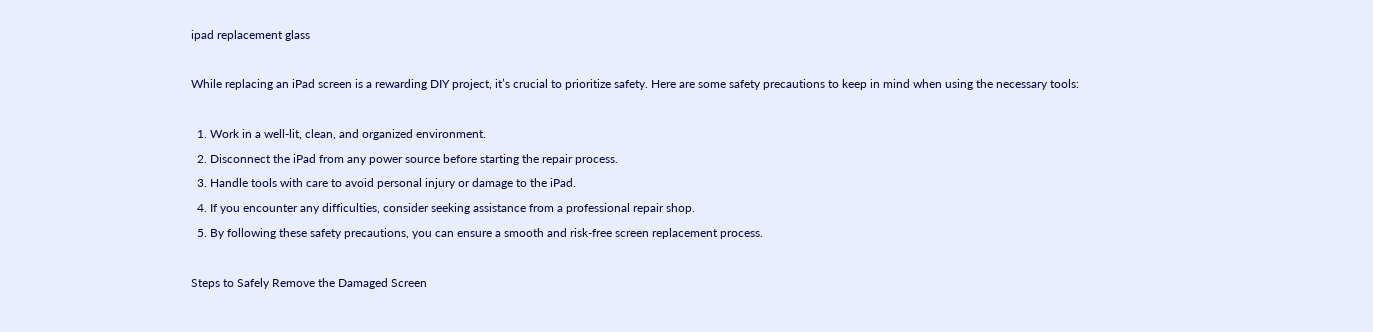ipad replacement glass

While replacing an iPad screen is a rewarding DIY project, it’s crucial to prioritize safety. Here are some safety precautions to keep in mind when using the necessary tools:

  1. Work in a well-lit, clean, and organized environment.
  2. Disconnect the iPad from any power source before starting the repair process.
  3. Handle tools with care to avoid personal injury or damage to the iPad.
  4. If you encounter any difficulties, consider seeking assistance from a professional repair shop.
  5. By following these safety precautions, you can ensure a smooth and risk-free screen replacement process.

Steps to Safely Remove the Damaged Screen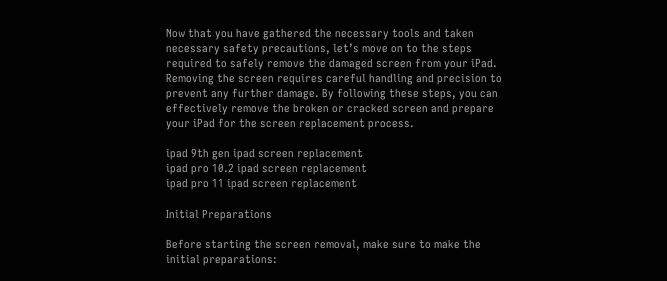Now that you have gathered the necessary tools and taken necessary safety precautions, let’s move on to the steps required to safely remove the damaged screen from your iPad. Removing the screen requires careful handling and precision to prevent any further damage. By following these steps, you can effectively remove the broken or cracked screen and prepare your iPad for the screen replacement process.

ipad 9th gen ipad screen replacement
ipad pro 10.2 ipad screen replacement
ipad pro 11 ipad screen replacement

Initial Preparations

Before starting the screen removal, make sure to make the initial preparations: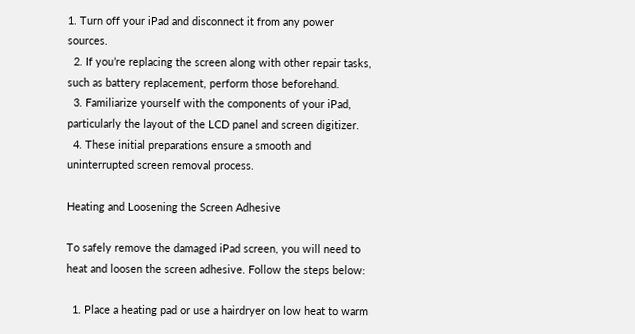1. Turn off your iPad and disconnect it from any power sources.
  2. If you’re replacing the screen along with other repair tasks, such as battery replacement, perform those beforehand.
  3. Familiarize yourself with the components of your iPad, particularly the layout of the LCD panel and screen digitizer.
  4. These initial preparations ensure a smooth and uninterrupted screen removal process.

Heating and Loosening the Screen Adhesive

To safely remove the damaged iPad screen, you will need to heat and loosen the screen adhesive. Follow the steps below:

  1. Place a heating pad or use a hairdryer on low heat to warm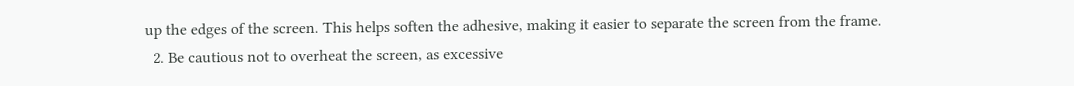up the edges of the screen. This helps soften the adhesive, making it easier to separate the screen from the frame.
  2. Be cautious not to overheat the screen, as excessive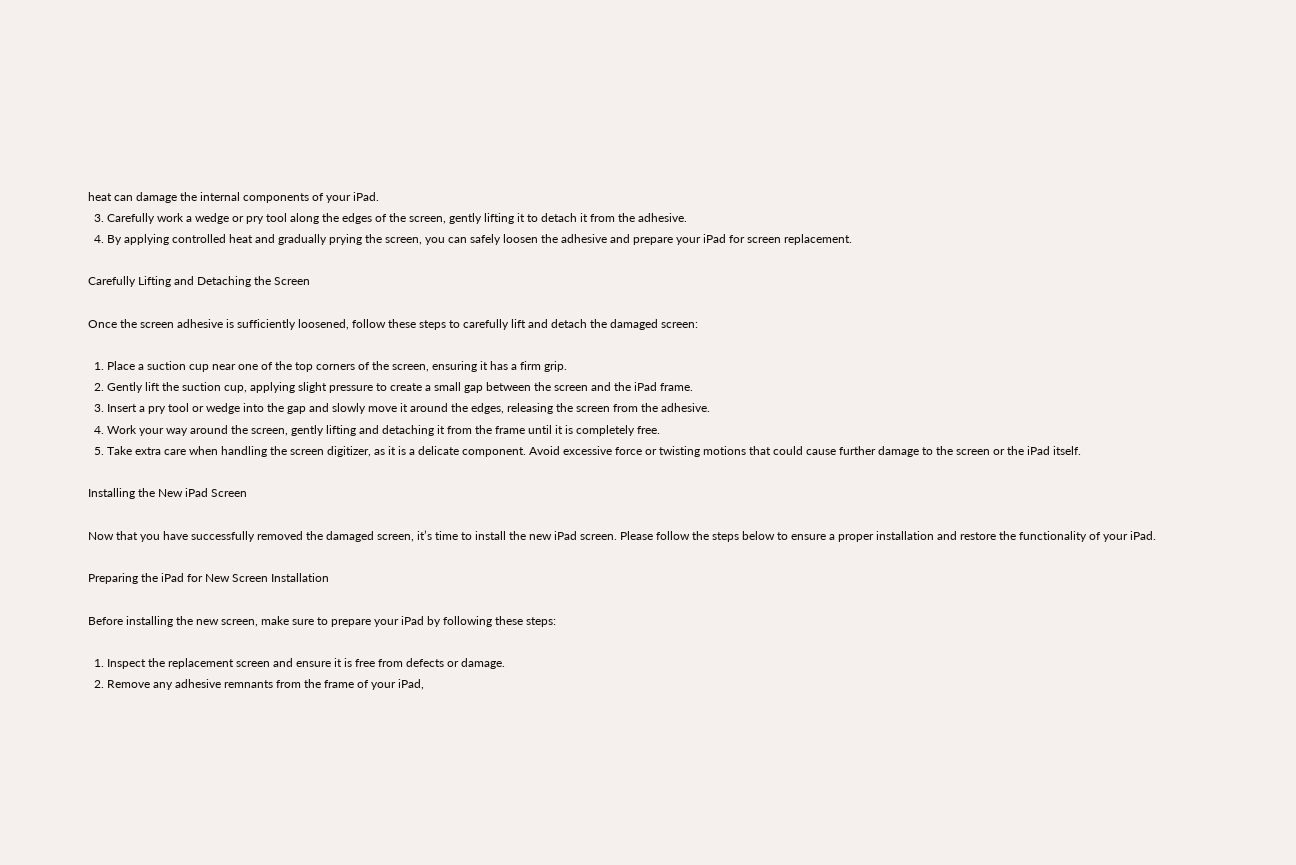heat can damage the internal components of your iPad.
  3. Carefully work a wedge or pry tool along the edges of the screen, gently lifting it to detach it from the adhesive.
  4. By applying controlled heat and gradually prying the screen, you can safely loosen the adhesive and prepare your iPad for screen replacement.

Carefully Lifting and Detaching the Screen

Once the screen adhesive is sufficiently loosened, follow these steps to carefully lift and detach the damaged screen:

  1. Place a suction cup near one of the top corners of the screen, ensuring it has a firm grip.
  2. Gently lift the suction cup, applying slight pressure to create a small gap between the screen and the iPad frame.
  3. Insert a pry tool or wedge into the gap and slowly move it around the edges, releasing the screen from the adhesive.
  4. Work your way around the screen, gently lifting and detaching it from the frame until it is completely free.
  5. Take extra care when handling the screen digitizer, as it is a delicate component. Avoid excessive force or twisting motions that could cause further damage to the screen or the iPad itself.

Installing the New iPad Screen

Now that you have successfully removed the damaged screen, it’s time to install the new iPad screen. Please follow the steps below to ensure a proper installation and restore the functionality of your iPad.

Preparing the iPad for New Screen Installation

Before installing the new screen, make sure to prepare your iPad by following these steps:

  1. Inspect the replacement screen and ensure it is free from defects or damage.
  2. Remove any adhesive remnants from the frame of your iPad,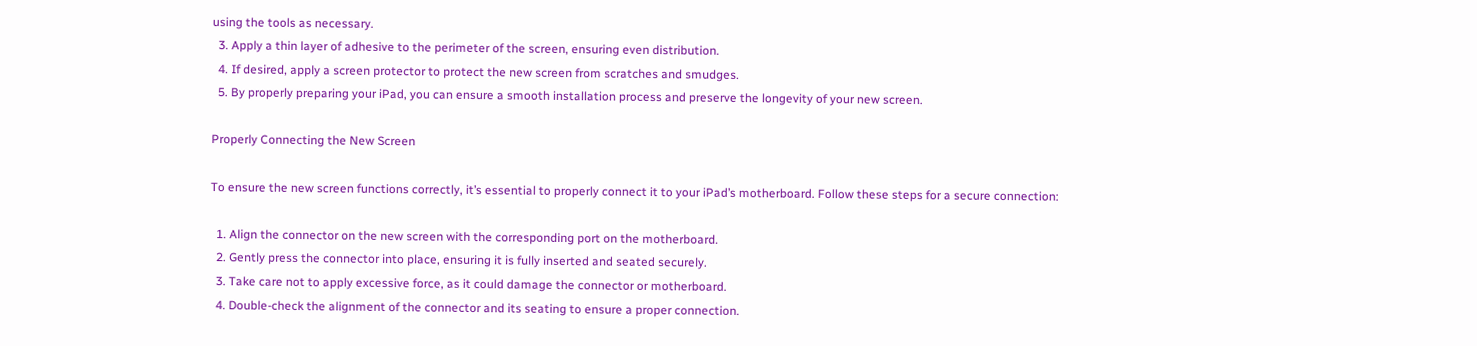using the tools as necessary.
  3. Apply a thin layer of adhesive to the perimeter of the screen, ensuring even distribution.
  4. If desired, apply a screen protector to protect the new screen from scratches and smudges.
  5. By properly preparing your iPad, you can ensure a smooth installation process and preserve the longevity of your new screen.

Properly Connecting the New Screen

To ensure the new screen functions correctly, it’s essential to properly connect it to your iPad’s motherboard. Follow these steps for a secure connection:

  1. Align the connector on the new screen with the corresponding port on the motherboard.
  2. Gently press the connector into place, ensuring it is fully inserted and seated securely.
  3. Take care not to apply excessive force, as it could damage the connector or motherboard.
  4. Double-check the alignment of the connector and its seating to ensure a proper connection.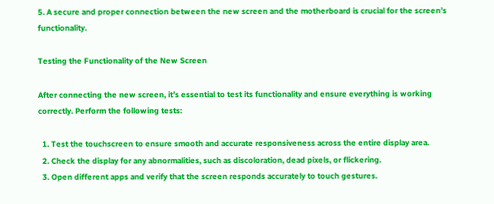5. A secure and proper connection between the new screen and the motherboard is crucial for the screen’s functionality.

Testing the Functionality of the New Screen

After connecting the new screen, it’s essential to test its functionality and ensure everything is working correctly. Perform the following tests:

  1. Test the touchscreen to ensure smooth and accurate responsiveness across the entire display area.
  2. Check the display for any abnormalities, such as discoloration, dead pixels, or flickering.
  3. Open different apps and verify that the screen responds accurately to touch gestures.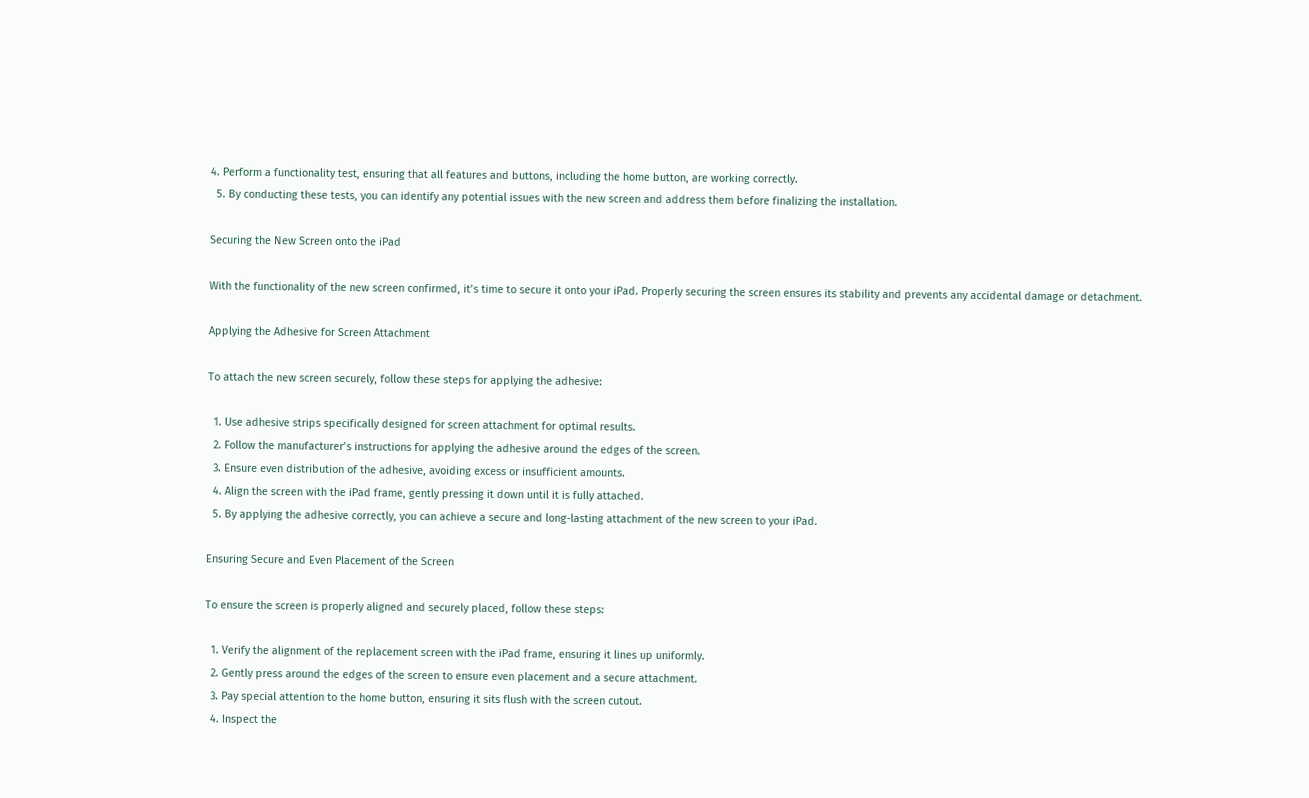4. Perform a functionality test, ensuring that all features and buttons, including the home button, are working correctly.
  5. By conducting these tests, you can identify any potential issues with the new screen and address them before finalizing the installation.

Securing the New Screen onto the iPad

With the functionality of the new screen confirmed, it’s time to secure it onto your iPad. Properly securing the screen ensures its stability and prevents any accidental damage or detachment.

Applying the Adhesive for Screen Attachment

To attach the new screen securely, follow these steps for applying the adhesive:

  1. Use adhesive strips specifically designed for screen attachment for optimal results.
  2. Follow the manufacturer’s instructions for applying the adhesive around the edges of the screen.
  3. Ensure even distribution of the adhesive, avoiding excess or insufficient amounts.
  4. Align the screen with the iPad frame, gently pressing it down until it is fully attached.
  5. By applying the adhesive correctly, you can achieve a secure and long-lasting attachment of the new screen to your iPad.

Ensuring Secure and Even Placement of the Screen

To ensure the screen is properly aligned and securely placed, follow these steps:

  1. Verify the alignment of the replacement screen with the iPad frame, ensuring it lines up uniformly.
  2. Gently press around the edges of the screen to ensure even placement and a secure attachment.
  3. Pay special attention to the home button, ensuring it sits flush with the screen cutout.
  4. Inspect the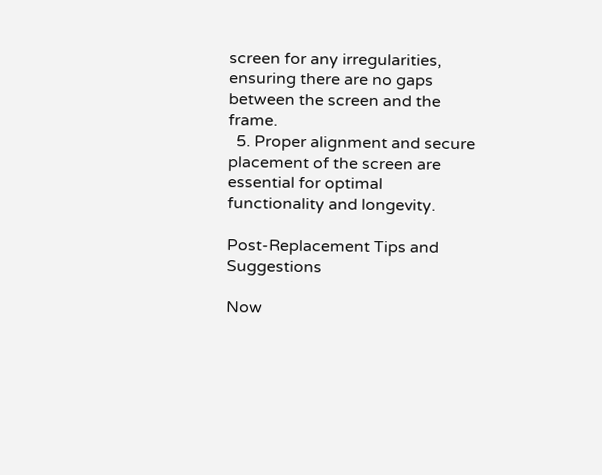screen for any irregularities, ensuring there are no gaps between the screen and the frame.
  5. Proper alignment and secure placement of the screen are essential for optimal functionality and longevity.

Post-Replacement Tips and Suggestions

Now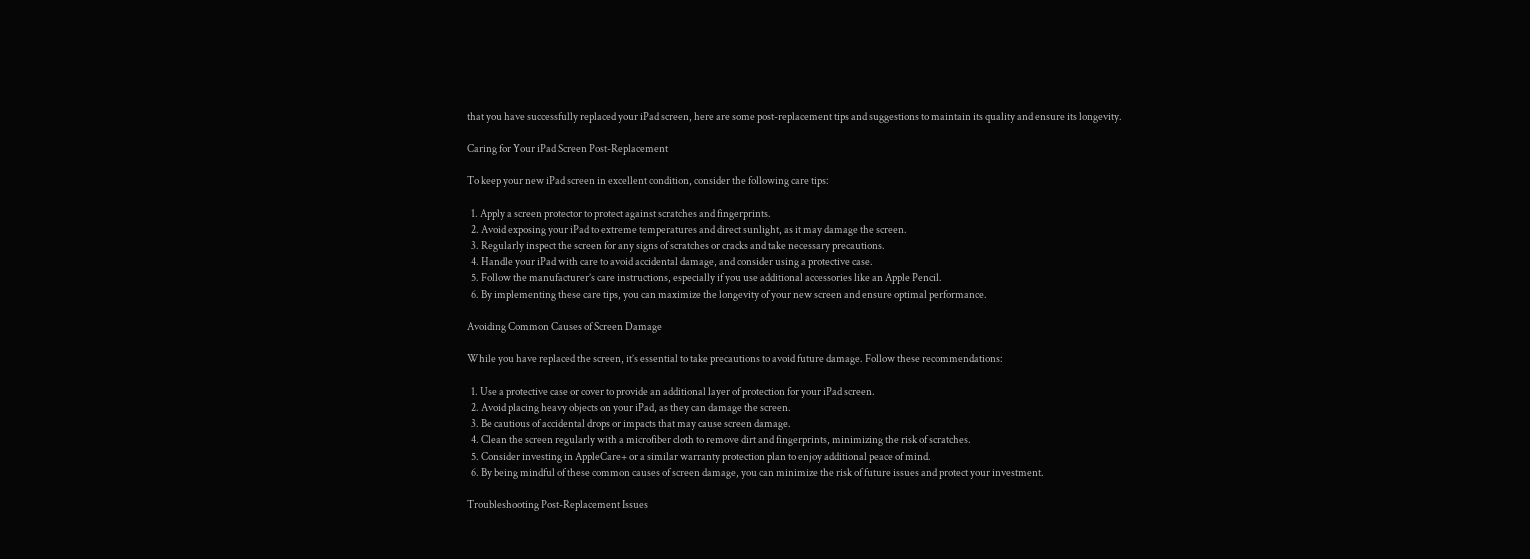that you have successfully replaced your iPad screen, here are some post-replacement tips and suggestions to maintain its quality and ensure its longevity.

Caring for Your iPad Screen Post-Replacement

To keep your new iPad screen in excellent condition, consider the following care tips:

  1. Apply a screen protector to protect against scratches and fingerprints.
  2. Avoid exposing your iPad to extreme temperatures and direct sunlight, as it may damage the screen.
  3. Regularly inspect the screen for any signs of scratches or cracks and take necessary precautions.
  4. Handle your iPad with care to avoid accidental damage, and consider using a protective case.
  5. Follow the manufacturer’s care instructions, especially if you use additional accessories like an Apple Pencil.
  6. By implementing these care tips, you can maximize the longevity of your new screen and ensure optimal performance.

Avoiding Common Causes of Screen Damage

While you have replaced the screen, it’s essential to take precautions to avoid future damage. Follow these recommendations:

  1. Use a protective case or cover to provide an additional layer of protection for your iPad screen.
  2. Avoid placing heavy objects on your iPad, as they can damage the screen.
  3. Be cautious of accidental drops or impacts that may cause screen damage.
  4. Clean the screen regularly with a microfiber cloth to remove dirt and fingerprints, minimizing the risk of scratches.
  5. Consider investing in AppleCare+ or a similar warranty protection plan to enjoy additional peace of mind.
  6. By being mindful of these common causes of screen damage, you can minimize the risk of future issues and protect your investment.

Troubleshooting Post-Replacement Issues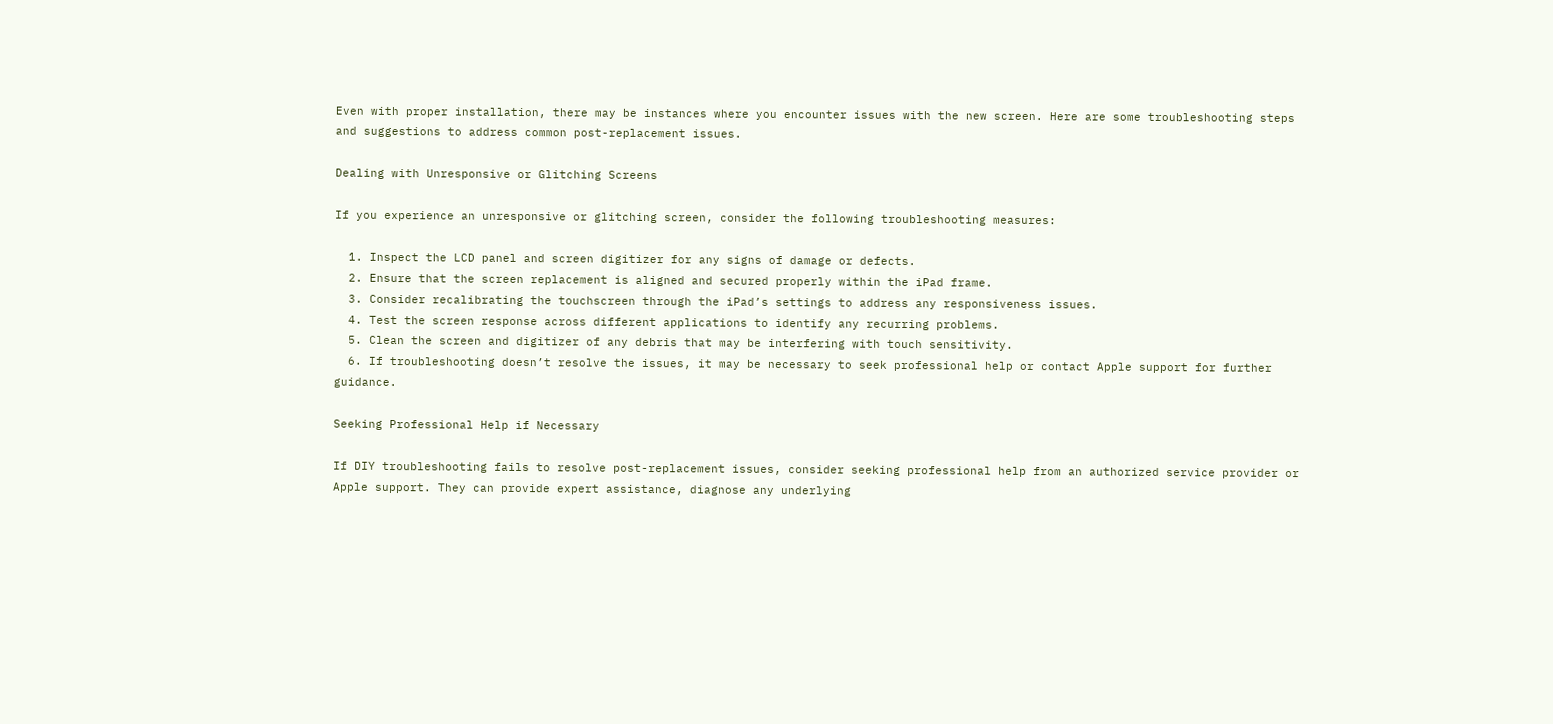Even with proper installation, there may be instances where you encounter issues with the new screen. Here are some troubleshooting steps and suggestions to address common post-replacement issues.

Dealing with Unresponsive or Glitching Screens

If you experience an unresponsive or glitching screen, consider the following troubleshooting measures:

  1. Inspect the LCD panel and screen digitizer for any signs of damage or defects.
  2. Ensure that the screen replacement is aligned and secured properly within the iPad frame.
  3. Consider recalibrating the touchscreen through the iPad’s settings to address any responsiveness issues.
  4. Test the screen response across different applications to identify any recurring problems.
  5. Clean the screen and digitizer of any debris that may be interfering with touch sensitivity.
  6. If troubleshooting doesn’t resolve the issues, it may be necessary to seek professional help or contact Apple support for further guidance.

Seeking Professional Help if Necessary

If DIY troubleshooting fails to resolve post-replacement issues, consider seeking professional help from an authorized service provider or Apple support. They can provide expert assistance, diagnose any underlying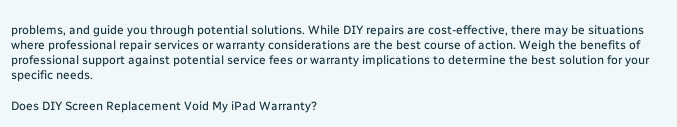problems, and guide you through potential solutions. While DIY repairs are cost-effective, there may be situations where professional repair services or warranty considerations are the best course of action. Weigh the benefits of professional support against potential service fees or warranty implications to determine the best solution for your specific needs.

Does DIY Screen Replacement Void My iPad Warranty?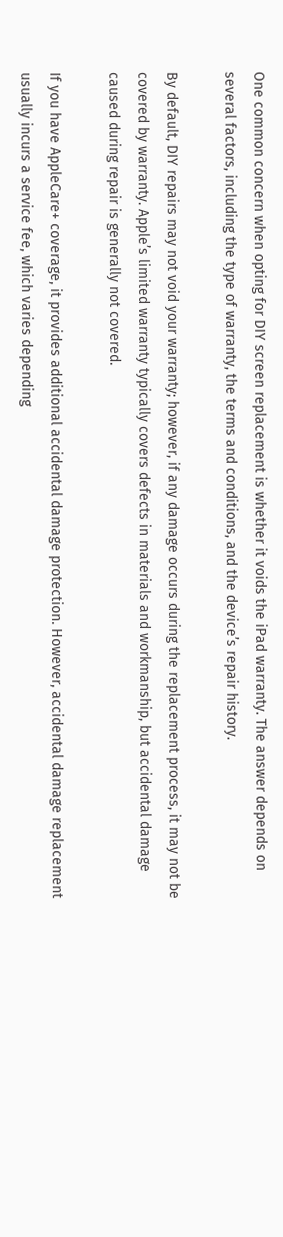One common concern when opting for DIY screen replacement is whether it voids the iPad warranty. The answer depends on several factors, including the type of warranty, the terms and conditions, and the device’s repair history.

By default, DIY repairs may not void your warranty; however, if any damage occurs during the replacement process, it may not be covered by warranty. Apple’s limited warranty typically covers defects in materials and workmanship, but accidental damage caused during repair is generally not covered.

If you have AppleCare+ coverage, it provides additional accidental damage protection. However, accidental damage replacement usually incurs a service fee, which varies depending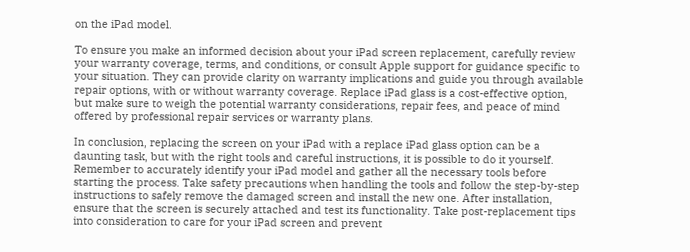on the iPad model.

To ensure you make an informed decision about your iPad screen replacement, carefully review your warranty coverage, terms, and conditions, or consult Apple support for guidance specific to your situation. They can provide clarity on warranty implications and guide you through available repair options, with or without warranty coverage. Replace iPad glass is a cost-effective option, but make sure to weigh the potential warranty considerations, repair fees, and peace of mind offered by professional repair services or warranty plans.

In conclusion, replacing the screen on your iPad with a replace iPad glass option can be a daunting task, but with the right tools and careful instructions, it is possible to do it yourself. Remember to accurately identify your iPad model and gather all the necessary tools before starting the process. Take safety precautions when handling the tools and follow the step-by-step instructions to safely remove the damaged screen and install the new one. After installation, ensure that the screen is securely attached and test its functionality. Take post-replacement tips into consideration to care for your iPad screen and prevent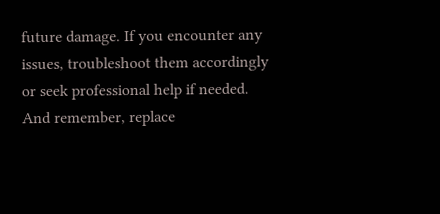future damage. If you encounter any issues, troubleshoot them accordingly or seek professional help if needed. And remember, replace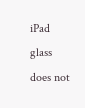iPad glass does not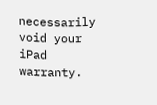necessarily void your iPad warranty.